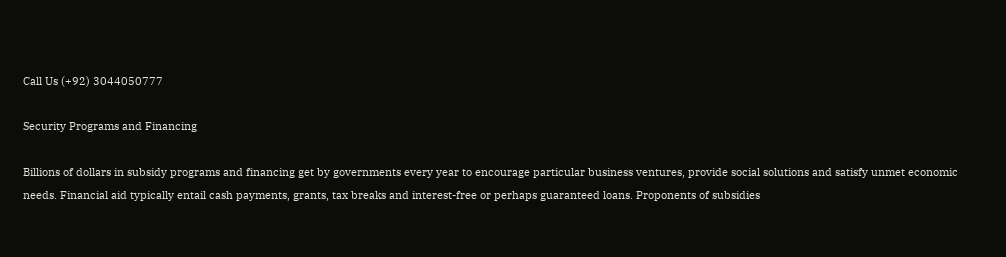Call Us (+92) 3044050777

Security Programs and Financing

Billions of dollars in subsidy programs and financing get by governments every year to encourage particular business ventures, provide social solutions and satisfy unmet economic needs. Financial aid typically entail cash payments, grants, tax breaks and interest-free or perhaps guaranteed loans. Proponents of subsidies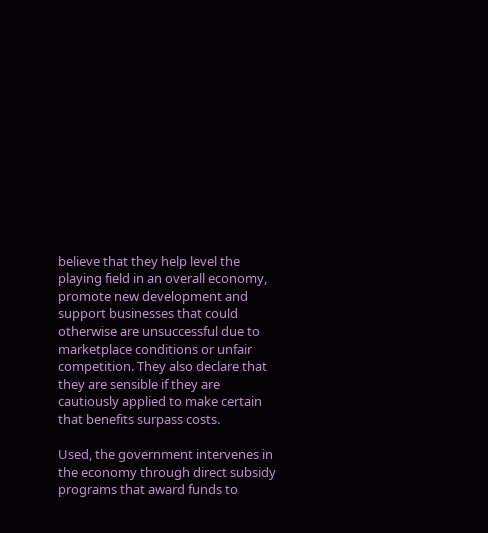believe that they help level the playing field in an overall economy, promote new development and support businesses that could otherwise are unsuccessful due to marketplace conditions or unfair competition. They also declare that they are sensible if they are cautiously applied to make certain that benefits surpass costs.

Used, the government intervenes in the economy through direct subsidy programs that award funds to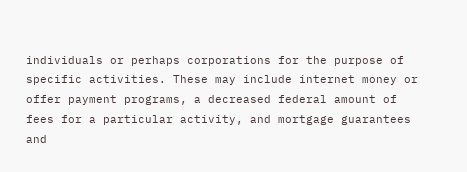individuals or perhaps corporations for the purpose of specific activities. These may include internet money or offer payment programs, a decreased federal amount of fees for a particular activity, and mortgage guarantees and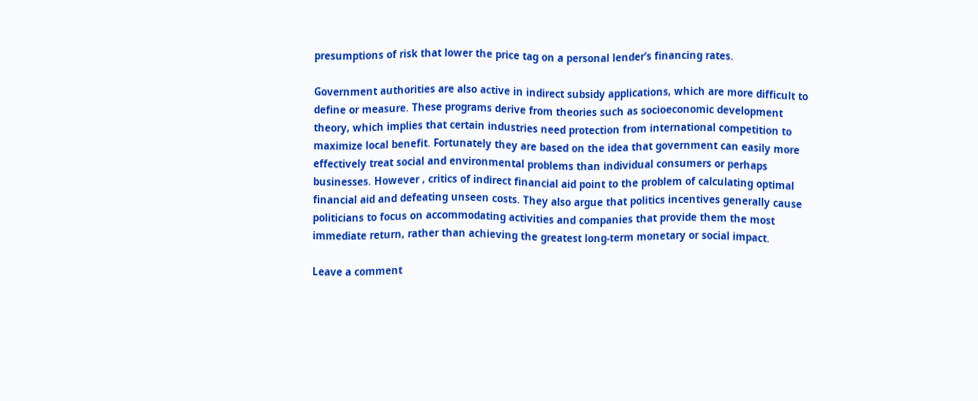presumptions of risk that lower the price tag on a personal lender’s financing rates.

Government authorities are also active in indirect subsidy applications, which are more difficult to define or measure. These programs derive from theories such as socioeconomic development theory, which implies that certain industries need protection from international competition to maximize local benefit. Fortunately they are based on the idea that government can easily more effectively treat social and environmental problems than individual consumers or perhaps businesses. However , critics of indirect financial aid point to the problem of calculating optimal financial aid and defeating unseen costs. They also argue that politics incentives generally cause politicians to focus on accommodating activities and companies that provide them the most immediate return, rather than achieving the greatest long-term monetary or social impact.

Leave a comment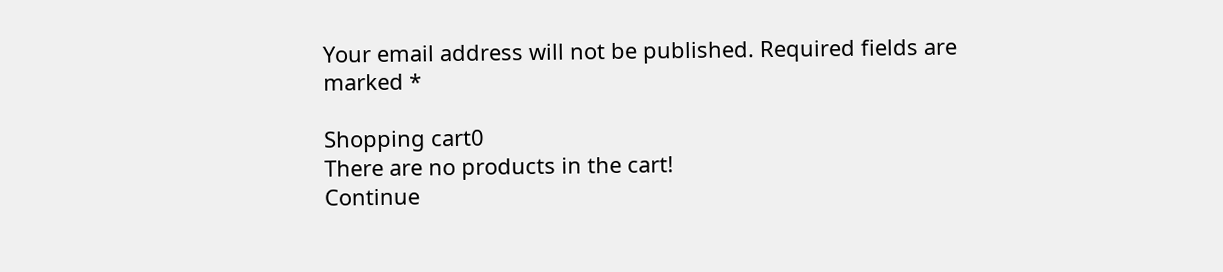Your email address will not be published. Required fields are marked *

Shopping cart0
There are no products in the cart!
Continue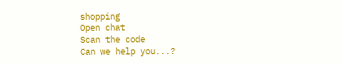shopping
Open chat
Scan the code
Can we help you...?